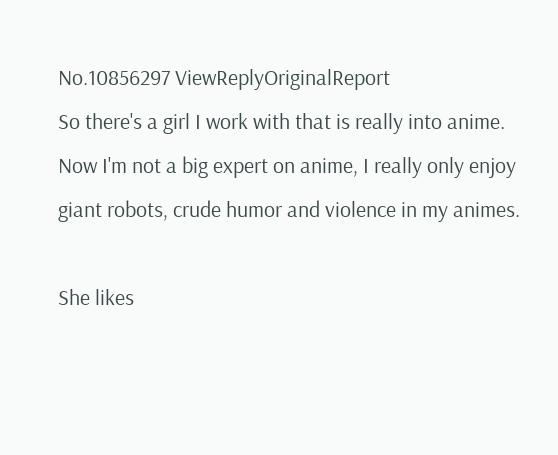No.10856297 ViewReplyOriginalReport
So there's a girl I work with that is really into anime. Now I'm not a big expert on anime, I really only enjoy giant robots, crude humor and violence in my animes.

She likes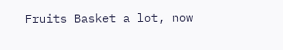Fruits Basket a lot, now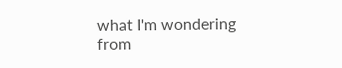what I'm wondering from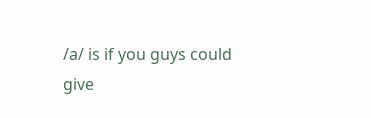/a/ is if you guys could give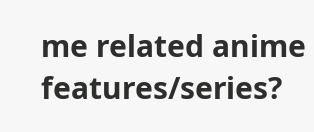me related anime features/series?